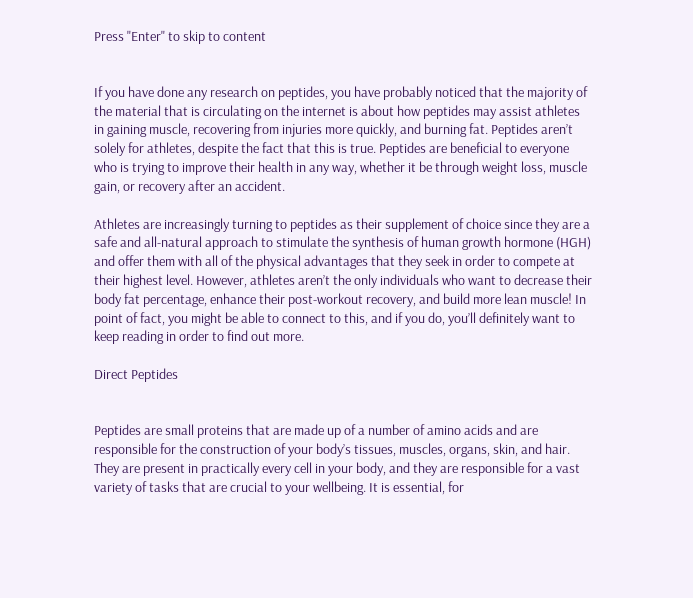Press "Enter" to skip to content


If you have done any research on peptides, you have probably noticed that the majority of the material that is circulating on the internet is about how peptides may assist athletes in gaining muscle, recovering from injuries more quickly, and burning fat. Peptides aren’t solely for athletes, despite the fact that this is true. Peptides are beneficial to everyone who is trying to improve their health in any way, whether it be through weight loss, muscle gain, or recovery after an accident.

Athletes are increasingly turning to peptides as their supplement of choice since they are a safe and all-natural approach to stimulate the synthesis of human growth hormone (HGH) and offer them with all of the physical advantages that they seek in order to compete at their highest level. However, athletes aren’t the only individuals who want to decrease their body fat percentage, enhance their post-workout recovery, and build more lean muscle! In point of fact, you might be able to connect to this, and if you do, you’ll definitely want to keep reading in order to find out more.

Direct Peptides


Peptides are small proteins that are made up of a number of amino acids and are responsible for the construction of your body’s tissues, muscles, organs, skin, and hair. They are present in practically every cell in your body, and they are responsible for a vast variety of tasks that are crucial to your wellbeing. It is essential, for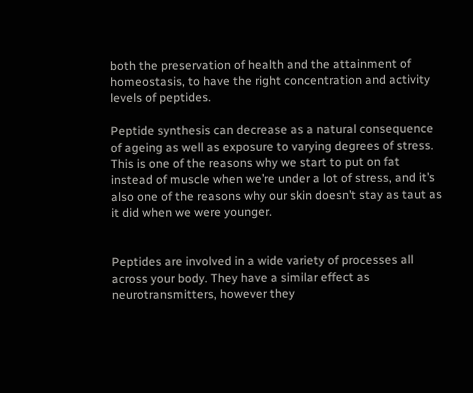both the preservation of health and the attainment of homeostasis, to have the right concentration and activity levels of peptides.

Peptide synthesis can decrease as a natural consequence of ageing as well as exposure to varying degrees of stress. This is one of the reasons why we start to put on fat instead of muscle when we’re under a lot of stress, and it’s also one of the reasons why our skin doesn’t stay as taut as it did when we were younger.


Peptides are involved in a wide variety of processes all across your body. They have a similar effect as neurotransmitters, however they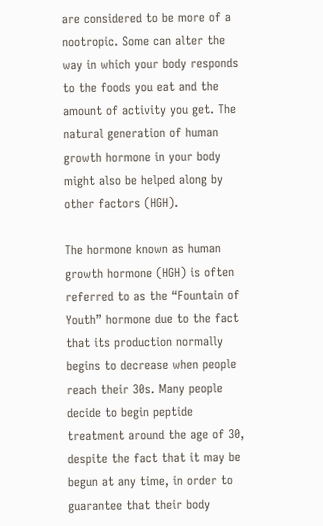are considered to be more of a nootropic. Some can alter the way in which your body responds to the foods you eat and the amount of activity you get. The natural generation of human growth hormone in your body might also be helped along by other factors (HGH).

The hormone known as human growth hormone (HGH) is often referred to as the “Fountain of Youth” hormone due to the fact that its production normally begins to decrease when people reach their 30s. Many people decide to begin peptide treatment around the age of 30, despite the fact that it may be begun at any time, in order to guarantee that their body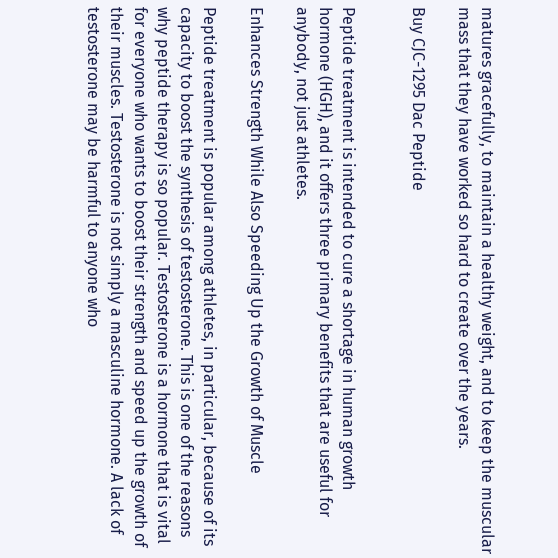matures gracefully, to maintain a healthy weight, and to keep the muscular mass that they have worked so hard to create over the years.

Buy CJC-1295 Dac Peptide


Peptide treatment is intended to cure a shortage in human growth hormone (HGH), and it offers three primary benefits that are useful for anybody, not just athletes.

Enhances Strength While Also Speeding Up the Growth of Muscle

Peptide treatment is popular among athletes, in particular, because of its capacity to boost the synthesis of testosterone. This is one of the reasons why peptide therapy is so popular. Testosterone is a hormone that is vital for everyone who wants to boost their strength and speed up the growth of their muscles. Testosterone is not simply a masculine hormone. A lack of testosterone may be harmful to anyone who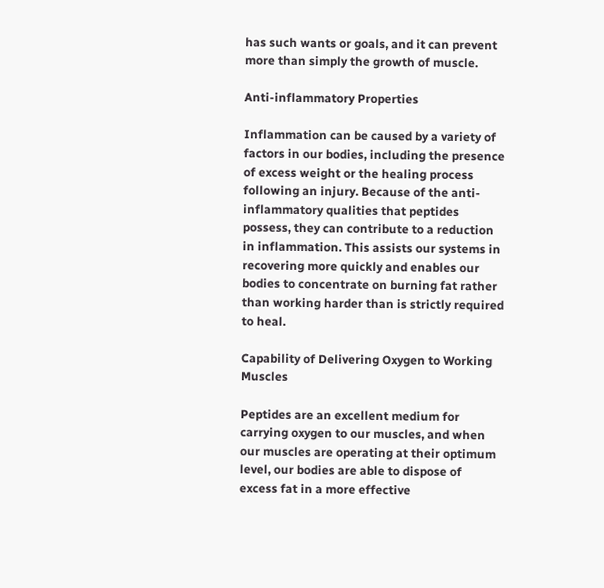has such wants or goals, and it can prevent more than simply the growth of muscle.

Anti-inflammatory Properties

Inflammation can be caused by a variety of factors in our bodies, including the presence of excess weight or the healing process following an injury. Because of the anti-inflammatory qualities that peptides possess, they can contribute to a reduction in inflammation. This assists our systems in recovering more quickly and enables our bodies to concentrate on burning fat rather than working harder than is strictly required to heal.

Capability of Delivering Oxygen to Working Muscles

Peptides are an excellent medium for carrying oxygen to our muscles, and when our muscles are operating at their optimum level, our bodies are able to dispose of excess fat in a more effective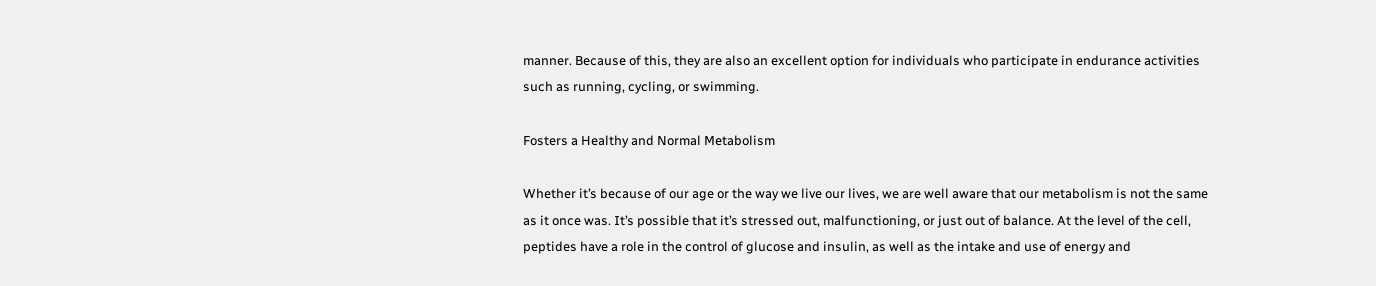manner. Because of this, they are also an excellent option for individuals who participate in endurance activities such as running, cycling, or swimming.

Fosters a Healthy and Normal Metabolism

Whether it’s because of our age or the way we live our lives, we are well aware that our metabolism is not the same as it once was. It’s possible that it’s stressed out, malfunctioning, or just out of balance. At the level of the cell, peptides have a role in the control of glucose and insulin, as well as the intake and use of energy and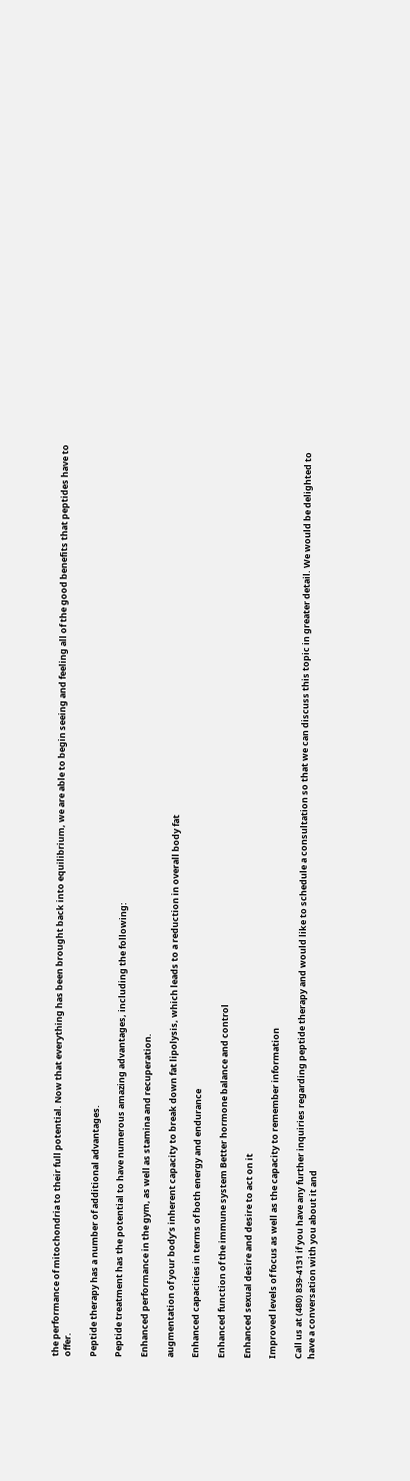the performance of mitochondria to their full potential. Now that everything has been brought back into equilibrium, we are able to begin seeing and feeling all of the good benefits that peptides have to offer.

Peptide therapy has a number of additional advantages.

Peptide treatment has the potential to have numerous amazing advantages, including the following:

Enhanced performance in the gym, as well as stamina and recuperation.

augmentation of your body’s inherent capacity to break down fat lipolysis, which leads to a reduction in overall body fat

Enhanced capacities in terms of both energy and endurance

Enhanced function of the immune system Better hormone balance and control

Enhanced sexual desire and desire to act on it

Improved levels of focus as well as the capacity to remember information

Call us at (480) 839-4131 if you have any further inquiries regarding peptide therapy and would like to schedule a consultation so that we can discuss this topic in greater detail. We would be delighted to have a conversation with you about it and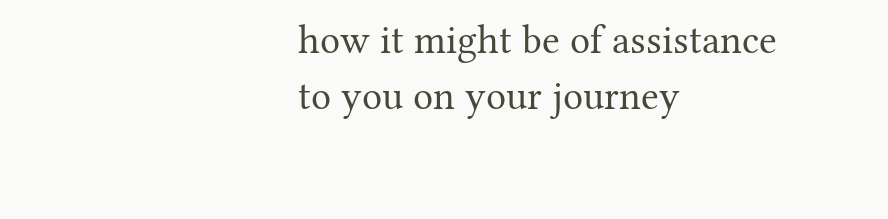how it might be of assistance to you on your journey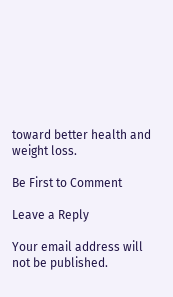toward better health and weight loss.

Be First to Comment

Leave a Reply

Your email address will not be published.